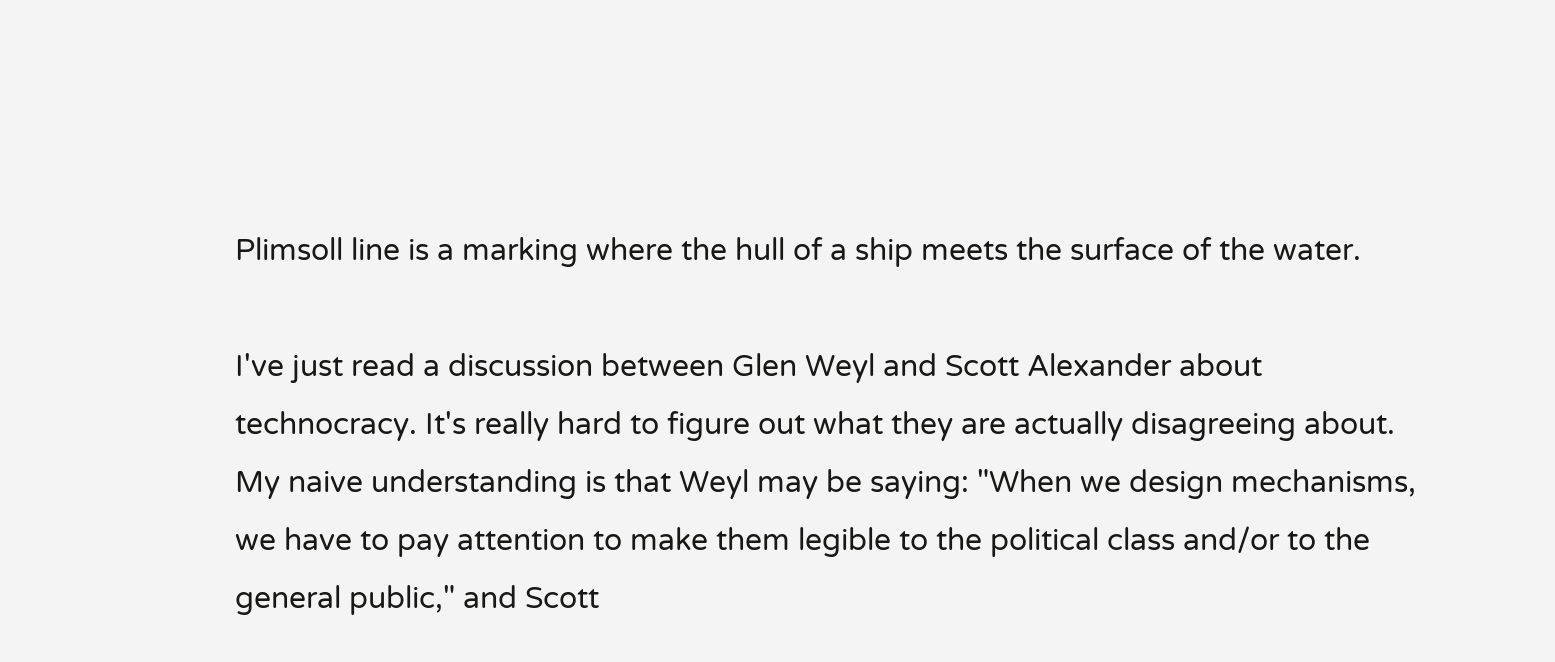Plimsoll line is a marking where the hull of a ship meets the surface of the water.

I've just read a discussion between Glen Weyl and Scott Alexander about technocracy. It's really hard to figure out what they are actually disagreeing about. My naive understanding is that Weyl may be saying: "When we design mechanisms, we have to pay attention to make them legible to the political class and/or to the general public," and Scott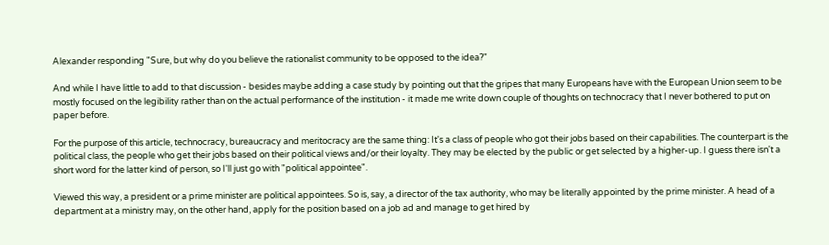Alexander responding "Sure, but why do you believe the rationalist community to be opposed to the idea?"

And while I have little to add to that discussion - besides maybe adding a case study by pointing out that the gripes that many Europeans have with the European Union seem to be mostly focused on the legibility rather than on the actual performance of the institution - it made me write down couple of thoughts on technocracy that I never bothered to put on paper before.

For the purpose of this article, technocracy, bureaucracy and meritocracy are the same thing: It's a class of people who got their jobs based on their capabilities. The counterpart is the political class, the people who get their jobs based on their political views and/or their loyalty. They may be elected by the public or get selected by a higher-up. I guess there isn't a short word for the latter kind of person, so I'll just go with "political appointee".

Viewed this way, a president or a prime minister are political appointees. So is, say, a director of the tax authority, who may be literally appointed by the prime minister. A head of a department at a ministry may, on the other hand, apply for the position based on a job ad and manage to get hired by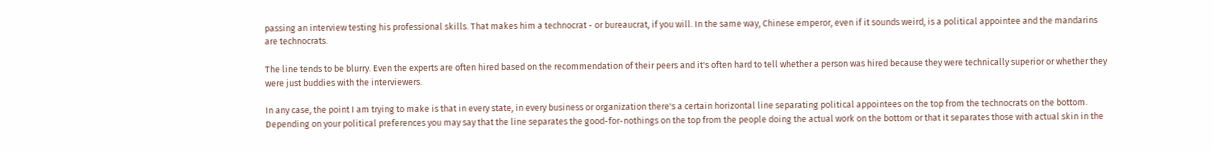passing an interview testing his professional skills. That makes him a technocrat - or bureaucrat, if you will. In the same way, Chinese emperor, even if it sounds weird, is a political appointee and the mandarins are technocrats.

The line tends to be blurry. Even the experts are often hired based on the recommendation of their peers and it's often hard to tell whether a person was hired because they were technically superior or whether they were just buddies with the interviewers.

In any case, the point I am trying to make is that in every state, in every business or organization there's a certain horizontal line separating political appointees on the top from the technocrats on the bottom. Depending on your political preferences you may say that the line separates the good-for-nothings on the top from the people doing the actual work on the bottom or that it separates those with actual skin in the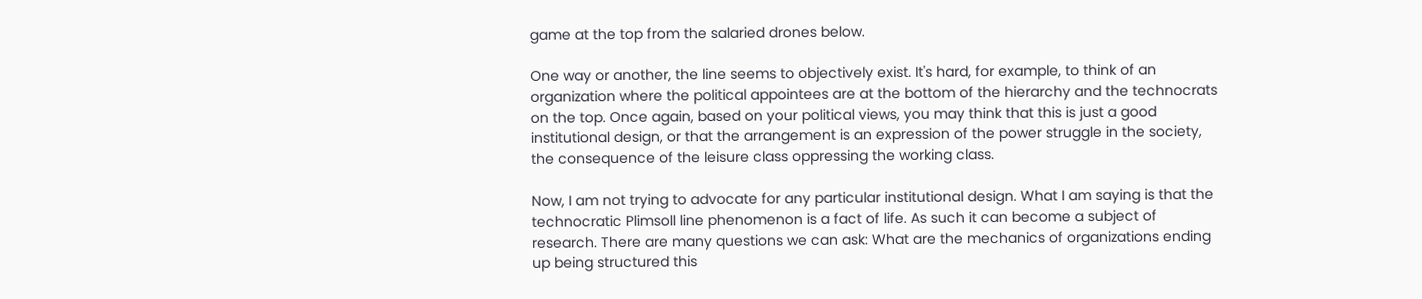game at the top from the salaried drones below.

One way or another, the line seems to objectively exist. It's hard, for example, to think of an organization where the political appointees are at the bottom of the hierarchy and the technocrats on the top. Once again, based on your political views, you may think that this is just a good institutional design, or that the arrangement is an expression of the power struggle in the society, the consequence of the leisure class oppressing the working class.

Now, I am not trying to advocate for any particular institutional design. What I am saying is that the technocratic Plimsoll line phenomenon is a fact of life. As such it can become a subject of research. There are many questions we can ask: What are the mechanics of organizations ending up being structured this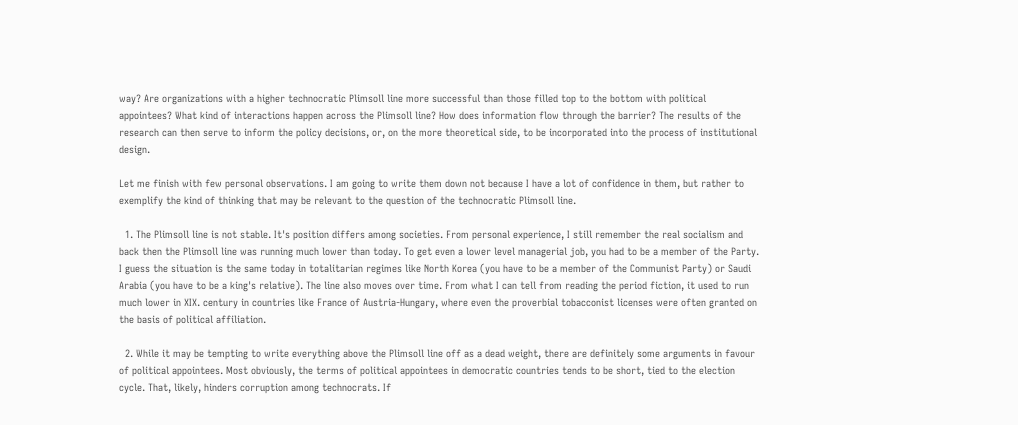way? Are organizations with a higher technocratic Plimsoll line more successful than those filled top to the bottom with political appointees? What kind of interactions happen across the Plimsoll line? How does information flow through the barrier? The results of the research can then serve to inform the policy decisions, or, on the more theoretical side, to be incorporated into the process of institutional design.

Let me finish with few personal observations. I am going to write them down not because I have a lot of confidence in them, but rather to exemplify the kind of thinking that may be relevant to the question of the technocratic Plimsoll line.

  1. The Plimsoll line is not stable. It's position differs among societies. From personal experience, I still remember the real socialism and back then the Plimsoll line was running much lower than today. To get even a lower level managerial job, you had to be a member of the Party. I guess the situation is the same today in totalitarian regimes like North Korea (you have to be a member of the Communist Party) or Saudi Arabia (you have to be a king's relative). The line also moves over time. From what I can tell from reading the period fiction, it used to run much lower in XIX. century in countries like France of Austria-Hungary, where even the proverbial tobacconist licenses were often granted on the basis of political affiliation.

  2. While it may be tempting to write everything above the Plimsoll line off as a dead weight, there are definitely some arguments in favour of political appointees. Most obviously, the terms of political appointees in democratic countries tends to be short, tied to the election cycle. That, likely, hinders corruption among technocrats. If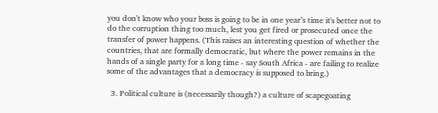you don't know who your boss is going to be in one year’s time it's better not to do the corruption thing too much, lest you get fired or prosecuted once the transfer of power happens. (This raises an interesting question of whether the countries, that are formally democratic, but where the power remains in the hands of a single party for a long time - say South Africa - are failing to realize some of the advantages that a democracy is supposed to bring.)

  3. Political culture is (necessarily though?) a culture of scapegoating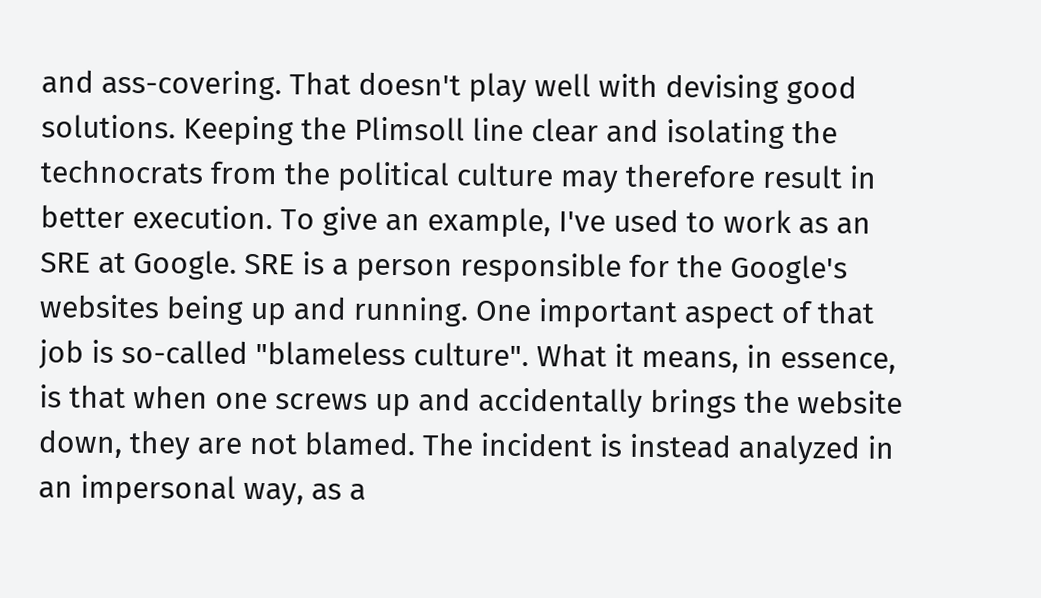and ass-covering. That doesn't play well with devising good solutions. Keeping the Plimsoll line clear and isolating the technocrats from the political culture may therefore result in better execution. To give an example, I've used to work as an SRE at Google. SRE is a person responsible for the Google's websites being up and running. One important aspect of that job is so-called "blameless culture". What it means, in essence, is that when one screws up and accidentally brings the website down, they are not blamed. The incident is instead analyzed in an impersonal way, as a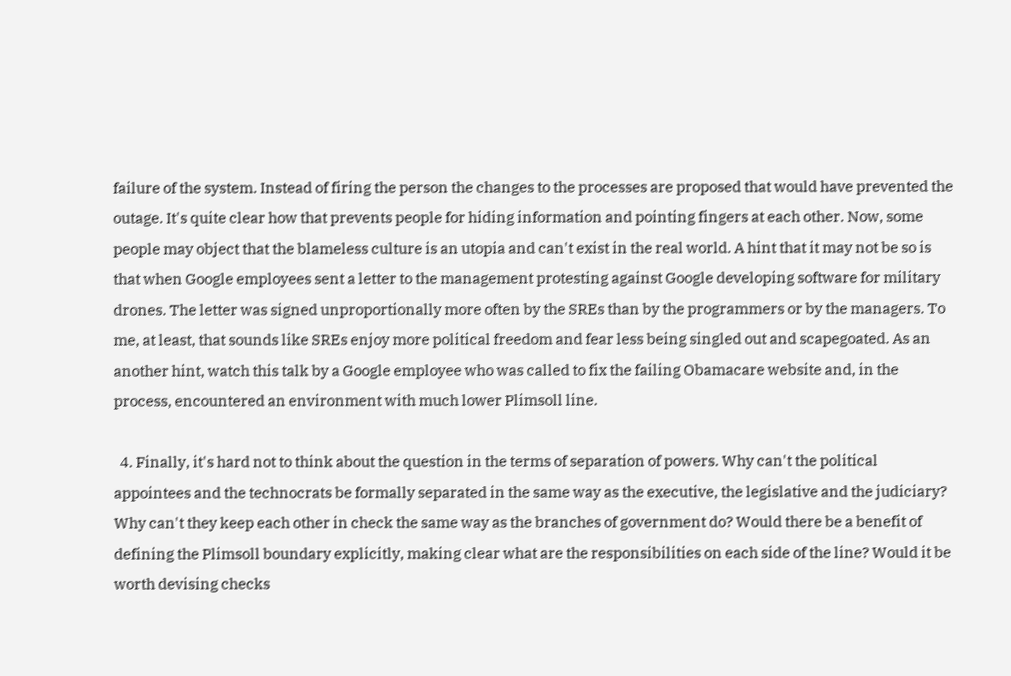failure of the system. Instead of firing the person the changes to the processes are proposed that would have prevented the outage. It's quite clear how that prevents people for hiding information and pointing fingers at each other. Now, some people may object that the blameless culture is an utopia and can't exist in the real world. A hint that it may not be so is that when Google employees sent a letter to the management protesting against Google developing software for military drones. The letter was signed unproportionally more often by the SREs than by the programmers or by the managers. To me, at least, that sounds like SREs enjoy more political freedom and fear less being singled out and scapegoated. As an another hint, watch this talk by a Google employee who was called to fix the failing Obamacare website and, in the process, encountered an environment with much lower Plimsoll line.

  4. Finally, it's hard not to think about the question in the terms of separation of powers. Why can't the political appointees and the technocrats be formally separated in the same way as the executive, the legislative and the judiciary? Why can't they keep each other in check the same way as the branches of government do? Would there be a benefit of defining the Plimsoll boundary explicitly, making clear what are the responsibilities on each side of the line? Would it be worth devising checks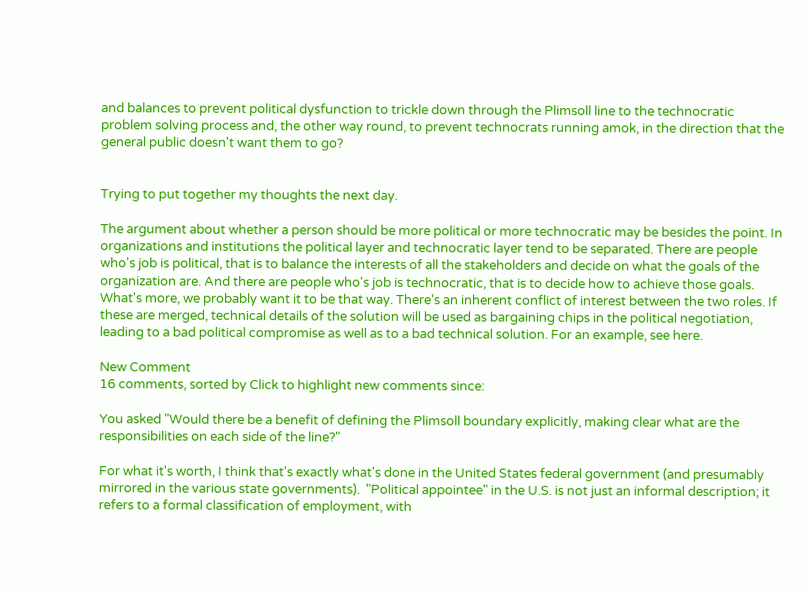and balances to prevent political dysfunction to trickle down through the Plimsoll line to the technocratic problem solving process and, the other way round, to prevent technocrats running amok, in the direction that the general public doesn't want them to go?


Trying to put together my thoughts the next day.

The argument about whether a person should be more political or more technocratic may be besides the point. In organizations and institutions the political layer and technocratic layer tend to be separated. There are people who's job is political, that is to balance the interests of all the stakeholders and decide on what the goals of the organization are. And there are people who's job is technocratic, that is to decide how to achieve those goals. What's more, we probably want it to be that way. There's an inherent conflict of interest between the two roles. If these are merged, technical details of the solution will be used as bargaining chips in the political negotiation, leading to a bad political compromise as well as to a bad technical solution. For an example, see here.

New Comment
16 comments, sorted by Click to highlight new comments since:

You asked "Would there be a benefit of defining the Plimsoll boundary explicitly, making clear what are the responsibilities on each side of the line?"

For what it's worth, I think that's exactly what's done in the United States federal government (and presumably mirrored in the various state governments).  "Political appointee" in the U.S. is not just an informal description; it refers to a formal classification of employment, with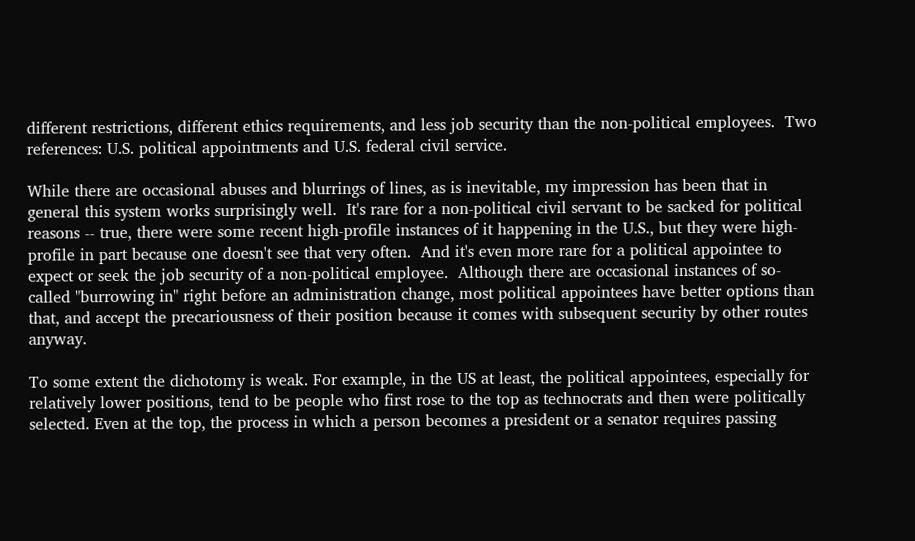different restrictions, different ethics requirements, and less job security than the non-political employees.  Two references: U.S. political appointments and U.S. federal civil service.

While there are occasional abuses and blurrings of lines, as is inevitable, my impression has been that in general this system works surprisingly well.  It's rare for a non-political civil servant to be sacked for political reasons -- true, there were some recent high-profile instances of it happening in the U.S., but they were high-profile in part because one doesn't see that very often.  And it's even more rare for a political appointee to expect or seek the job security of a non-political employee.  Although there are occasional instances of so-called "burrowing in" right before an administration change, most political appointees have better options than that, and accept the precariousness of their position because it comes with subsequent security by other routes anyway.

To some extent the dichotomy is weak. For example, in the US at least, the political appointees, especially for relatively lower positions, tend to be people who first rose to the top as technocrats and then were politically selected. Even at the top, the process in which a person becomes a president or a senator requires passing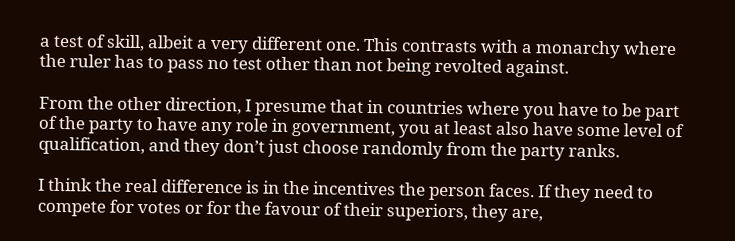a test of skill, albeit a very different one. This contrasts with a monarchy where the ruler has to pass no test other than not being revolted against.

From the other direction, I presume that in countries where you have to be part of the party to have any role in government, you at least also have some level of qualification, and they don’t just choose randomly from the party ranks.

I think the real difference is in the incentives the person faces. If they need to compete for votes or for the favour of their superiors, they are,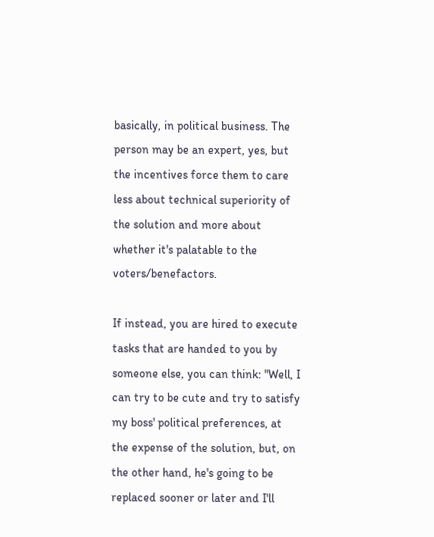basically, in political business. The person may be an expert, yes, but the incentives force them to care less about technical superiority of the solution and more about whether it's palatable to the voters/benefactors.

If instead, you are hired to execute tasks that are handed to you by someone else, you can think: "Well, I can try to be cute and try to satisfy my boss' political preferences, at the expense of the solution, but, on the other hand, he's going to be replaced sooner or later and I'll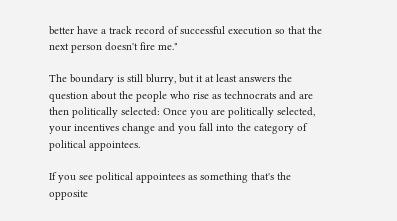better have a track record of successful execution so that the next person doesn't fire me."

The boundary is still blurry, but it at least answers the question about the people who rise as technocrats and are then politically selected: Once you are politically selected, your incentives change and you fall into the category of political appointees.

If you see political appointees as something that's the opposite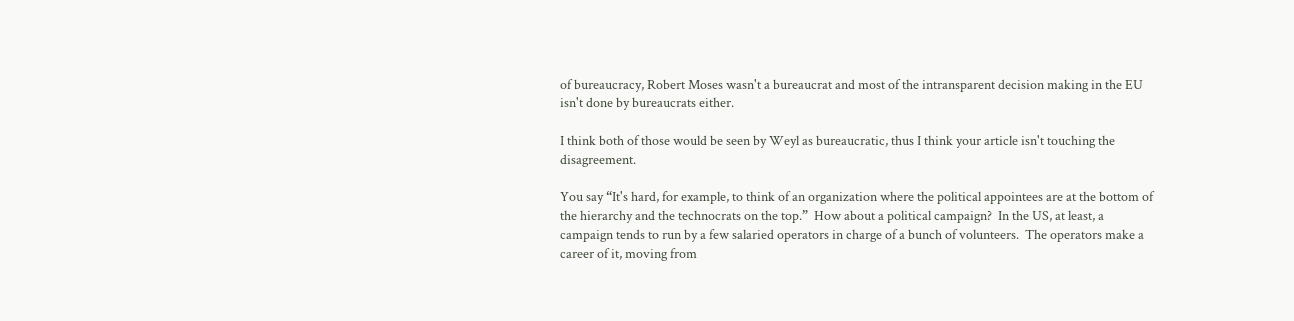of bureaucracy, Robert Moses wasn't a bureaucrat and most of the intransparent decision making in the EU isn't done by bureaucrats either.

I think both of those would be seen by Weyl as bureaucratic, thus I think your article isn't touching the disagreement.

You say “It's hard, for example, to think of an organization where the political appointees are at the bottom of the hierarchy and the technocrats on the top.”  How about a political campaign?  In the US, at least, a campaign tends to run by a few salaried operators in charge of a bunch of volunteers.  The operators make a career of it, moving from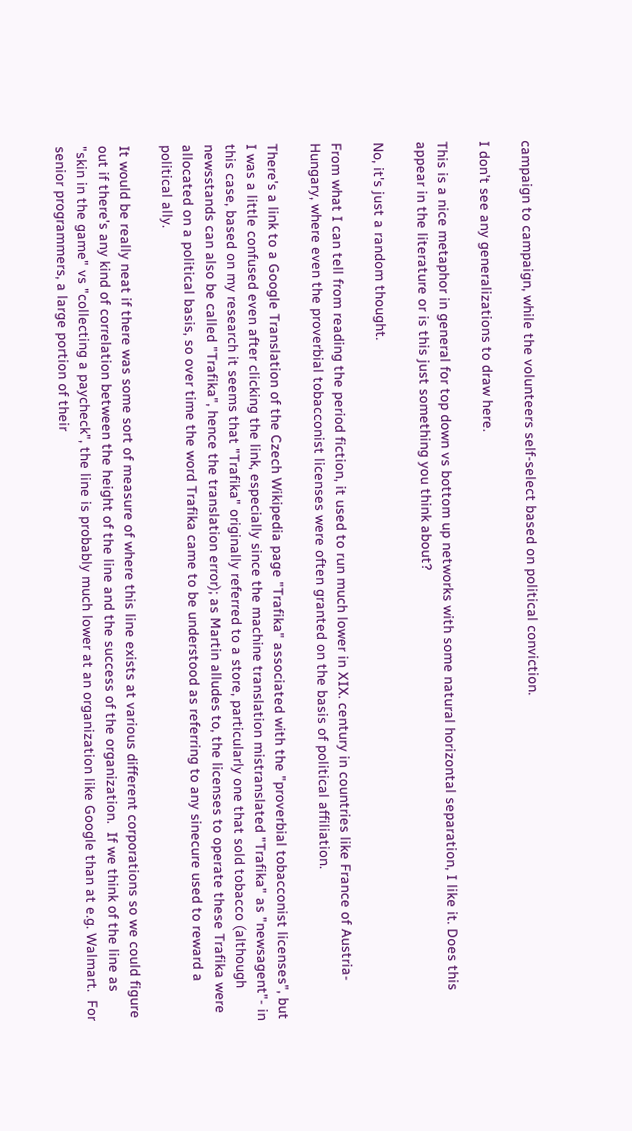campaign to campaign, while the volunteers self-select based on political conviction.

I don’t see any generalizations to draw here.

This is a nice metaphor in general for top down vs bottom up networks with some natural horizontal separation, I like it. Does this appear in the literature or is this just something you think about?

No, it's just a random thought.

From what I can tell from reading the period fiction, it used to run much lower in XIX. century in countries like France of Austria-Hungary, where even the proverbial tobacconist licenses were often granted on the basis of political affiliation.

There's a link to a Google Translation of the Czech Wikipedia page "Trafika" associated with the "proverbial tobacconist licenses", but I was a little confused even after clicking the link, especially since the machine translation mistranslated "Trafika" as "newsagent"- in this case, based on my research it seems that "Trafika" originally referred to a store, particularly one that sold tobacco (although newsstands can also be called "Trafika", hence the translation error); as Martin alludes to, the licenses to operate these Trafika were allocated on a political basis, so over time the word Trafika came to be understood as referring to any sinecure used to reward a political ally.

It would be really neat if there was some sort of measure of where this line exists at various different corporations so we could figure out if there's any kind of correlation between the height of the line and the success of the organization.  If we think of the line as "skin in the game" vs "collecting a paycheck", the line is probably much lower at an organization like Google than at e.g. Walmart.  For senior programmers, a large portion of their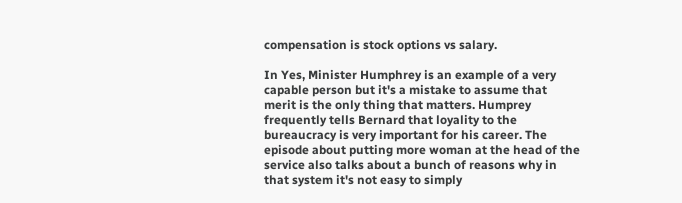compensation is stock options vs salary.

In Yes, Minister Humphrey is an example of a very capable person but it's a mistake to assume that merit is the only thing that matters. Humprey frequently tells Bernard that loyality to the bureaucracy is very important for his career. The episode about putting more woman at the head of the service also talks about a bunch of reasons why in that system it's not easy to simply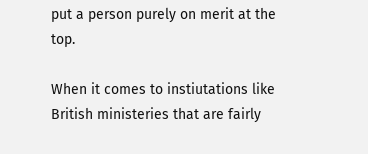put a person purely on merit at the top.

When it comes to instiutations like British ministeries that are fairly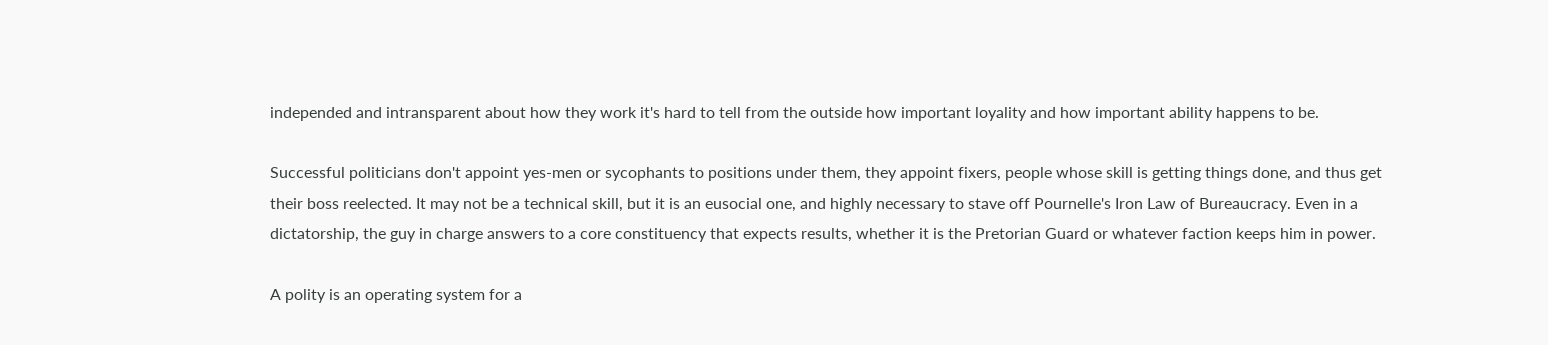independed and intransparent about how they work it's hard to tell from the outside how important loyality and how important ability happens to be.

Successful politicians don't appoint yes-men or sycophants to positions under them, they appoint fixers, people whose skill is getting things done, and thus get their boss reelected. It may not be a technical skill, but it is an eusocial one, and highly necessary to stave off Pournelle's Iron Law of Bureaucracy. Even in a dictatorship, the guy in charge answers to a core constituency that expects results, whether it is the Pretorian Guard or whatever faction keeps him in power.

A polity is an operating system for a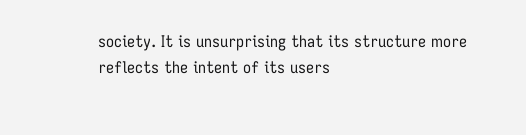society. It is unsurprising that its structure more reflects the intent of its users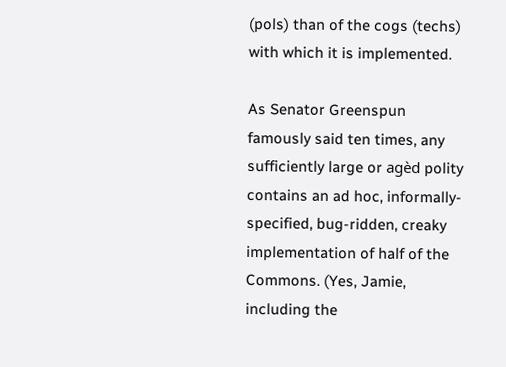(pols) than of the cogs (techs) with which it is implemented.

As Senator Greenspun famously said ten times, any sufficiently large or agèd polity contains an ad hoc, informally-specified, bug-ridden, creaky implementation of half of the Commons. (Yes, Jamie, including the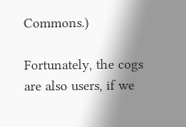Commons.)

Fortunately, the cogs are also users, if we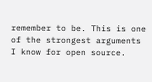remember to be. This is one of the strongest arguments I know for open source.